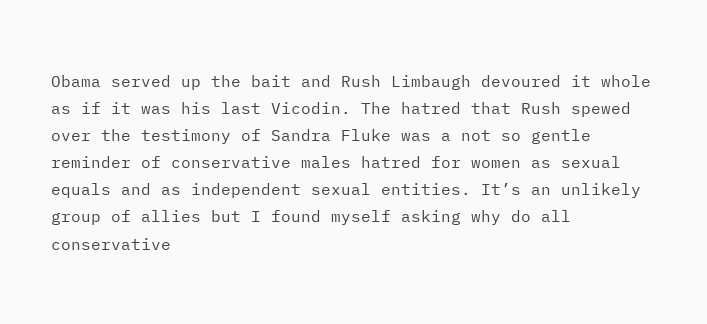Obama served up the bait and Rush Limbaugh devoured it whole as if it was his last Vicodin. The hatred that Rush spewed over the testimony of Sandra Fluke was a not so gentle reminder of conservative males hatred for women as sexual equals and as independent sexual entities. It’s an unlikely group of allies but I found myself asking why do all conservative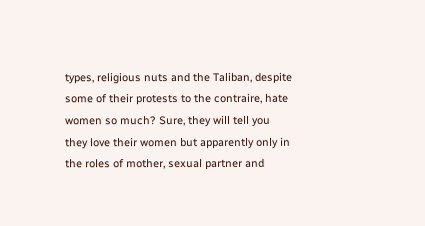types, religious nuts and the Taliban, despite some of their protests to the contraire, hate women so much? Sure, they will tell you they love their women but apparently only in the roles of mother, sexual partner and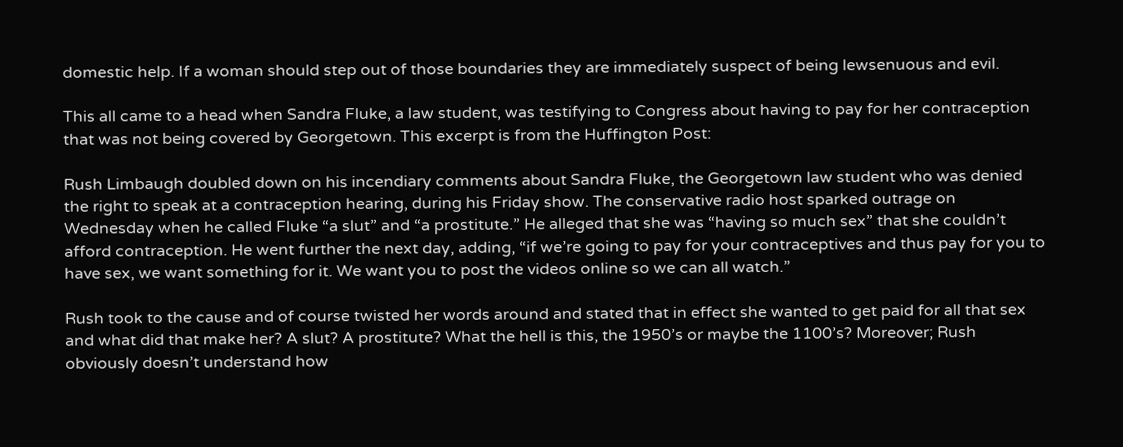domestic help. If a woman should step out of those boundaries they are immediately suspect of being lewsenuous and evil.

This all came to a head when Sandra Fluke, a law student, was testifying to Congress about having to pay for her contraception that was not being covered by Georgetown. This excerpt is from the Huffington Post:

Rush Limbaugh doubled down on his incendiary comments about Sandra Fluke, the Georgetown law student who was denied the right to speak at a contraception hearing, during his Friday show. The conservative radio host sparked outrage on Wednesday when he called Fluke “a slut” and “a prostitute.” He alleged that she was “having so much sex” that she couldn’t afford contraception. He went further the next day, adding, “if we’re going to pay for your contraceptives and thus pay for you to have sex, we want something for it. We want you to post the videos online so we can all watch.”

Rush took to the cause and of course twisted her words around and stated that in effect she wanted to get paid for all that sex and what did that make her? A slut? A prostitute? What the hell is this, the 1950’s or maybe the 1100’s? Moreover; Rush obviously doesn’t understand how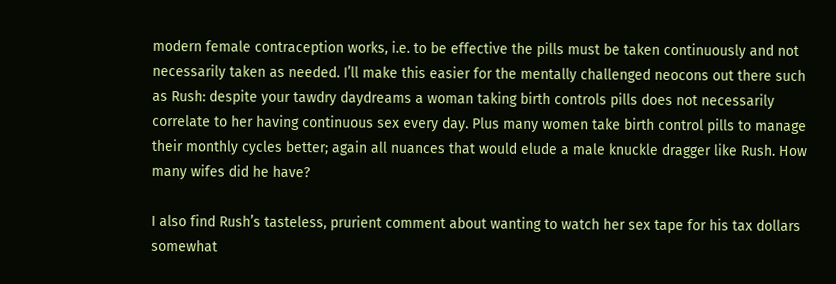modern female contraception works, i.e. to be effective the pills must be taken continuously and not necessarily taken as needed. I’ll make this easier for the mentally challenged neocons out there such as Rush: despite your tawdry daydreams a woman taking birth controls pills does not necessarily correlate to her having continuous sex every day. Plus many women take birth control pills to manage their monthly cycles better; again all nuances that would elude a male knuckle dragger like Rush. How many wifes did he have?

I also find Rush’s tasteless, prurient comment about wanting to watch her sex tape for his tax dollars somewhat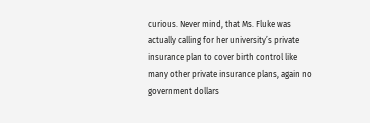curious. Never mind, that Ms. Fluke was actually calling for her university’s private insurance plan to cover birth control like many other private insurance plans, again no government dollars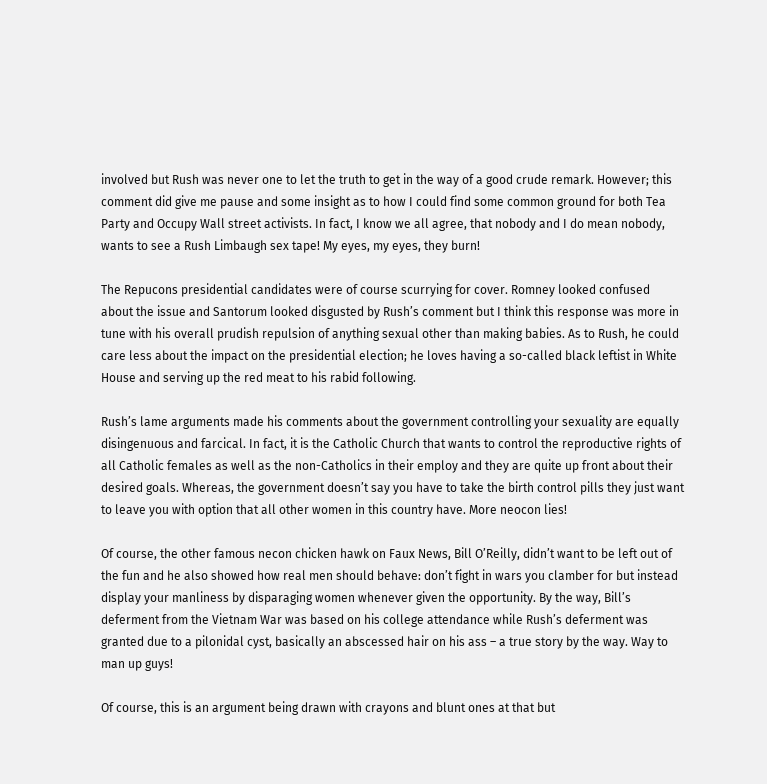involved but Rush was never one to let the truth to get in the way of a good crude remark. However; this comment did give me pause and some insight as to how I could find some common ground for both Tea Party and Occupy Wall street activists. In fact, I know we all agree, that nobody and I do mean nobody, wants to see a Rush Limbaugh sex tape! My eyes, my eyes, they burn!

The Repucons presidential candidates were of course scurrying for cover. Romney looked confused about the issue and Santorum looked disgusted by Rush’s comment but I think this response was more in tune with his overall prudish repulsion of anything sexual other than making babies. As to Rush, he could care less about the impact on the presidential election; he loves having a so-called black leftist in White House and serving up the red meat to his rabid following.

Rush’s lame arguments made his comments about the government controlling your sexuality are equally disingenuous and farcical. In fact, it is the Catholic Church that wants to control the reproductive rights of all Catholic females as well as the non-Catholics in their employ and they are quite up front about their desired goals. Whereas, the government doesn’t say you have to take the birth control pills they just want to leave you with option that all other women in this country have. More neocon lies!

Of course, the other famous necon chicken hawk on Faux News, Bill O’Reilly, didn’t want to be left out of the fun and he also showed how real men should behave: don’t fight in wars you clamber for but instead display your manliness by disparaging women whenever given the opportunity. By the way, Bill’s deferment from the Vietnam War was based on his college attendance while Rush’s deferment was granted due to a pilonidal cyst, basically an abscessed hair on his ass – a true story by the way. Way to man up guys!

Of course, this is an argument being drawn with crayons and blunt ones at that but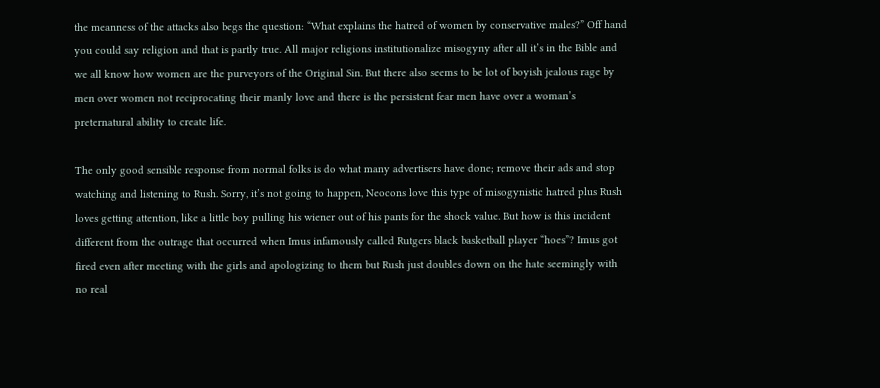the meanness of the attacks also begs the question: “What explains the hatred of women by conservative males?” Off hand you could say religion and that is partly true. All major religions institutionalize misogyny after all it’s in the Bible and we all know how women are the purveyors of the Original Sin. But there also seems to be lot of boyish jealous rage by men over women not reciprocating their manly love and there is the persistent fear men have over a woman’s preternatural ability to create life.

The only good sensible response from normal folks is do what many advertisers have done; remove their ads and stop watching and listening to Rush. Sorry, it’s not going to happen, Neocons love this type of misogynistic hatred plus Rush loves getting attention, like a little boy pulling his wiener out of his pants for the shock value. But how is this incident different from the outrage that occurred when Imus infamously called Rutgers black basketball player “hoes”? Imus got fired even after meeting with the girls and apologizing to them but Rush just doubles down on the hate seemingly with no real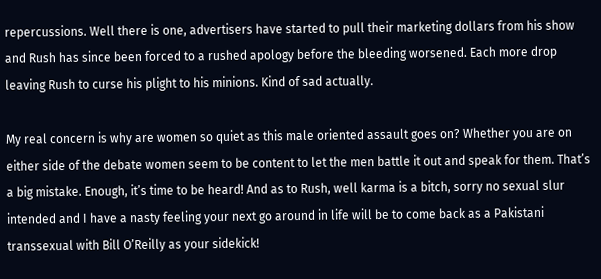repercussions. Well there is one, advertisers have started to pull their marketing dollars from his show and Rush has since been forced to a rushed apology before the bleeding worsened. Each more drop leaving Rush to curse his plight to his minions. Kind of sad actually.

My real concern is why are women so quiet as this male oriented assault goes on? Whether you are on either side of the debate women seem to be content to let the men battle it out and speak for them. That’s a big mistake. Enough, it’s time to be heard! And as to Rush, well karma is a bitch, sorry no sexual slur intended and I have a nasty feeling your next go around in life will be to come back as a Pakistani transsexual with Bill O’Reilly as your sidekick!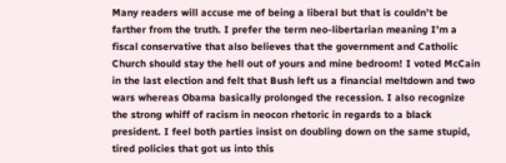Many readers will accuse me of being a liberal but that is couldn’t be farther from the truth. I prefer the term neo-libertarian meaning I’m a fiscal conservative that also believes that the government and Catholic Church should stay the hell out of yours and mine bedroom! I voted McCain in the last election and felt that Bush left us a financial meltdown and two wars whereas Obama basically prolonged the recession. I also recognize the strong whiff of racism in neocon rhetoric in regards to a black president. I feel both parties insist on doubling down on the same stupid, tired policies that got us into this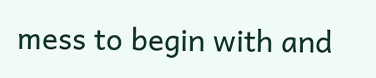mess to begin with and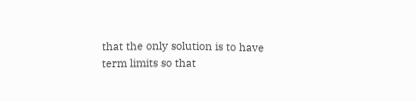that the only solution is to have term limits so that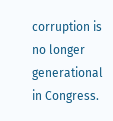corruption is no longer generational in Congress.